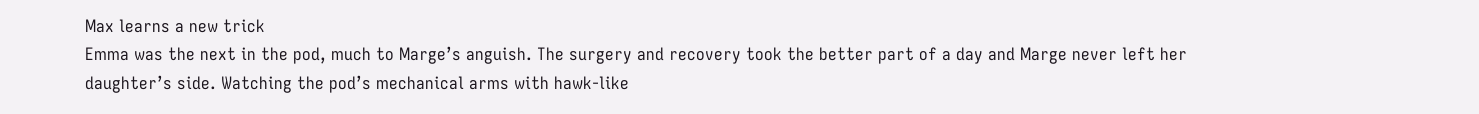Max learns a new trick
Emma was the next in the pod, much to Marge’s anguish. The surgery and recovery took the better part of a day and Marge never left her daughter’s side. Watching the pod’s mechanical arms with hawk-like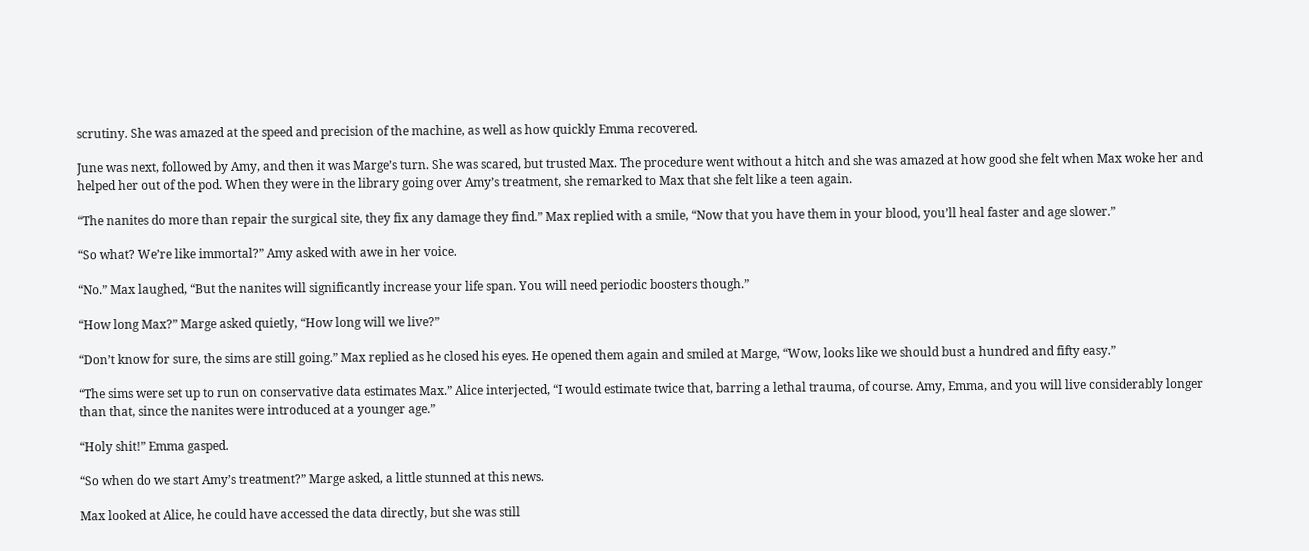scrutiny. She was amazed at the speed and precision of the machine, as well as how quickly Emma recovered.

June was next, followed by Amy, and then it was Marge’s turn. She was scared, but trusted Max. The procedure went without a hitch and she was amazed at how good she felt when Max woke her and helped her out of the pod. When they were in the library going over Amy’s treatment, she remarked to Max that she felt like a teen again.

“The nanites do more than repair the surgical site, they fix any damage they find.” Max replied with a smile, “Now that you have them in your blood, you’ll heal faster and age slower.”

“So what? We’re like immortal?” Amy asked with awe in her voice.

“No.” Max laughed, “But the nanites will significantly increase your life span. You will need periodic boosters though.”

“How long Max?” Marge asked quietly, “How long will we live?”

“Don’t know for sure, the sims are still going.” Max replied as he closed his eyes. He opened them again and smiled at Marge, “Wow, looks like we should bust a hundred and fifty easy.”

“The sims were set up to run on conservative data estimates Max.” Alice interjected, “I would estimate twice that, barring a lethal trauma, of course. Amy, Emma, and you will live considerably longer than that, since the nanites were introduced at a younger age.”

“Holy shit!” Emma gasped.

“So when do we start Amy’s treatment?” Marge asked, a little stunned at this news.

Max looked at Alice, he could have accessed the data directly, but she was still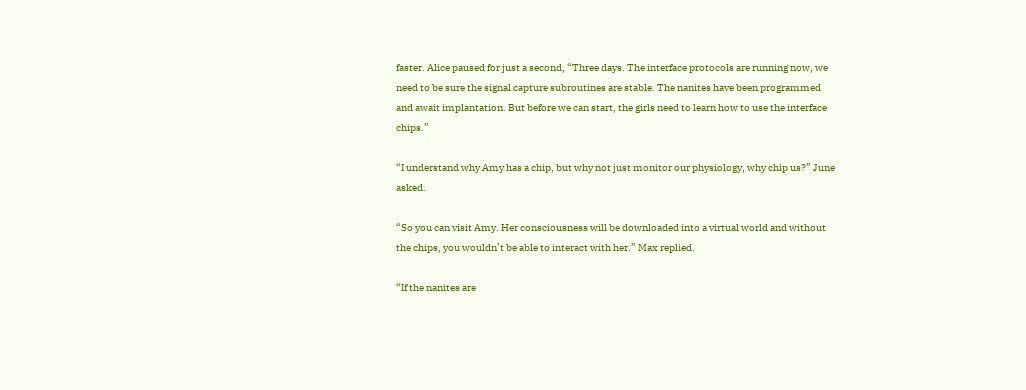faster. Alice paused for just a second, “Three days. The interface protocols are running now, we need to be sure the signal capture subroutines are stable. The nanites have been programmed and await implantation. But before we can start, the girls need to learn how to use the interface chips.”

“I understand why Amy has a chip, but why not just monitor our physiology, why chip us?” June asked.

“So you can visit Amy. Her consciousness will be downloaded into a virtual world and without the chips, you wouldn’t be able to interact with her.” Max replied.

“If the nanites are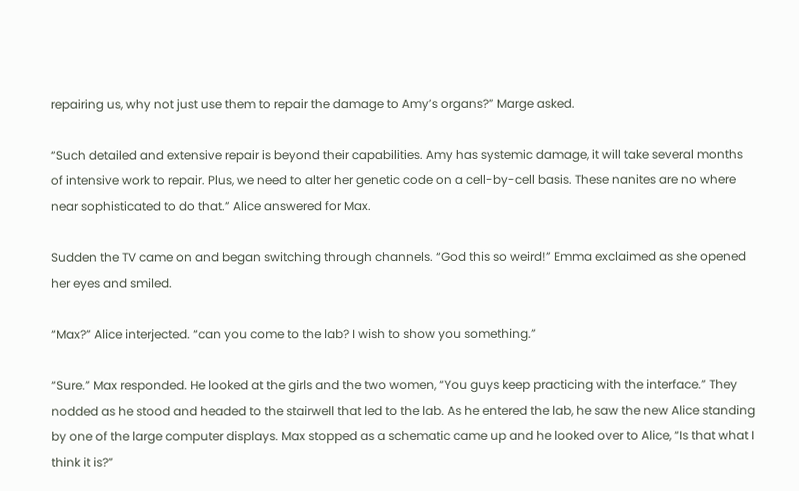repairing us, why not just use them to repair the damage to Amy’s organs?” Marge asked.

“Such detailed and extensive repair is beyond their capabilities. Amy has systemic damage, it will take several months of intensive work to repair. Plus, we need to alter her genetic code on a cell-by-cell basis. These nanites are no where near sophisticated to do that.” Alice answered for Max.

Sudden the TV came on and began switching through channels. “God this so weird!” Emma exclaimed as she opened her eyes and smiled.

“Max?” Alice interjected. “can you come to the lab? I wish to show you something.”

“Sure.” Max responded. He looked at the girls and the two women, “You guys keep practicing with the interface.” They nodded as he stood and headed to the stairwell that led to the lab. As he entered the lab, he saw the new Alice standing by one of the large computer displays. Max stopped as a schematic came up and he looked over to Alice, “Is that what I think it is?”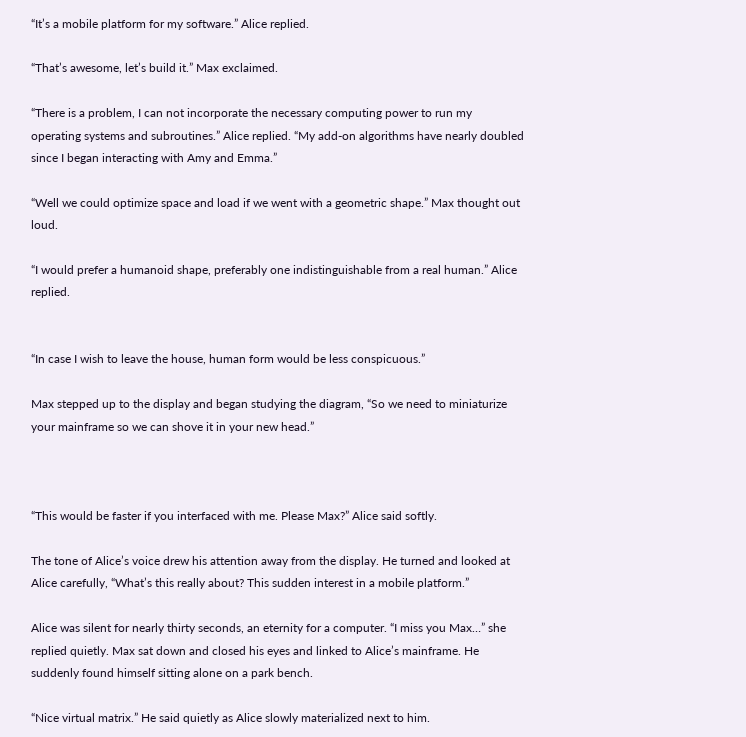“It’s a mobile platform for my software.” Alice replied.

“That’s awesome, let’s build it.” Max exclaimed.

“There is a problem, I can not incorporate the necessary computing power to run my operating systems and subroutines.” Alice replied. “My add-on algorithms have nearly doubled since I began interacting with Amy and Emma.”

“Well we could optimize space and load if we went with a geometric shape.” Max thought out loud.

“I would prefer a humanoid shape, preferably one indistinguishable from a real human.” Alice replied.


“In case I wish to leave the house, human form would be less conspicuous.”

Max stepped up to the display and began studying the diagram, “So we need to miniaturize your mainframe so we can shove it in your new head.”



“This would be faster if you interfaced with me. Please Max?” Alice said softly.

The tone of Alice’s voice drew his attention away from the display. He turned and looked at Alice carefully, “What’s this really about? This sudden interest in a mobile platform.”

Alice was silent for nearly thirty seconds, an eternity for a computer. “I miss you Max…” she replied quietly. Max sat down and closed his eyes and linked to Alice’s mainframe. He suddenly found himself sitting alone on a park bench.

“Nice virtual matrix.” He said quietly as Alice slowly materialized next to him.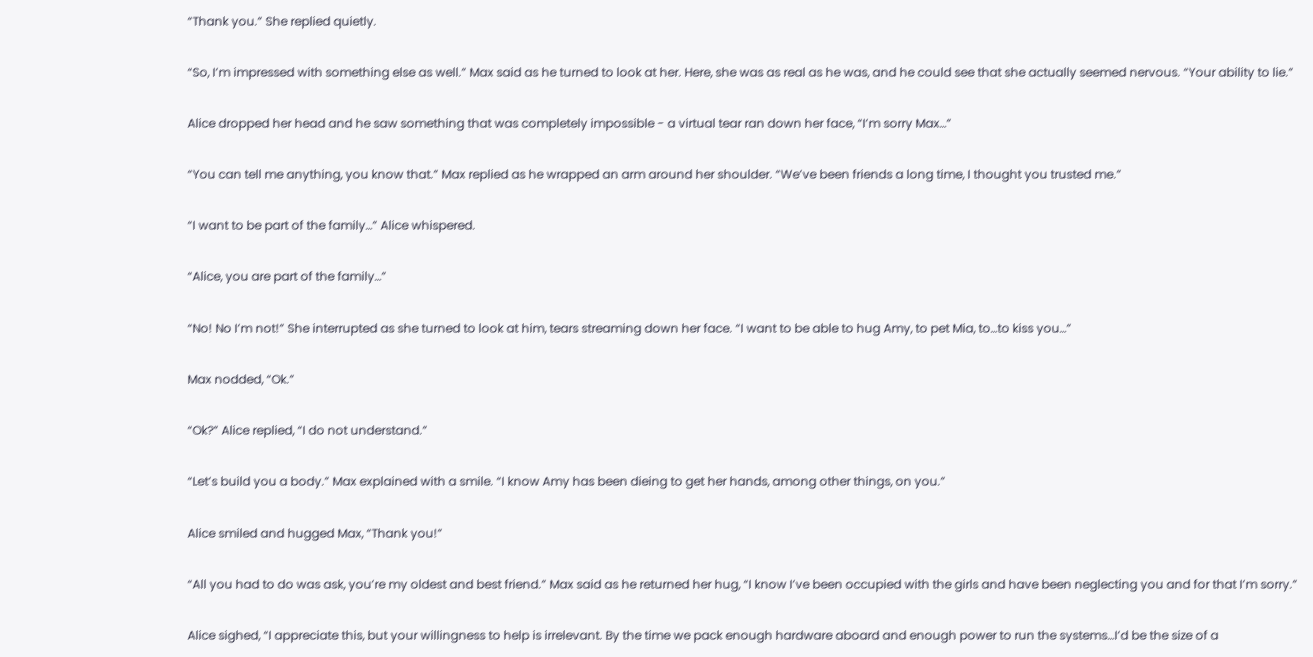“Thank you.” She replied quietly.

“So, I’m impressed with something else as well.” Max said as he turned to look at her. Here, she was as real as he was, and he could see that she actually seemed nervous. “Your ability to lie.”

Alice dropped her head and he saw something that was completely impossible - a virtual tear ran down her face, “I’m sorry Max…”

“You can tell me anything, you know that.” Max replied as he wrapped an arm around her shoulder. “We’ve been friends a long time, I thought you trusted me.”

“I want to be part of the family…” Alice whispered.

“Alice, you are part of the family…”

“No! No I’m not!” She interrupted as she turned to look at him, tears streaming down her face. “I want to be able to hug Amy, to pet Mia, to…to kiss you…”

Max nodded, “Ok.”

“Ok?” Alice replied, “I do not understand.”

“Let’s build you a body.” Max explained with a smile. “I know Amy has been dieing to get her hands, among other things, on you.”

Alice smiled and hugged Max, “Thank you!”

“All you had to do was ask, you’re my oldest and best friend.” Max said as he returned her hug, “I know I’ve been occupied with the girls and have been neglecting you and for that I’m sorry.”

Alice sighed, “I appreciate this, but your willingness to help is irrelevant. By the time we pack enough hardware aboard and enough power to run the systems…I’d be the size of a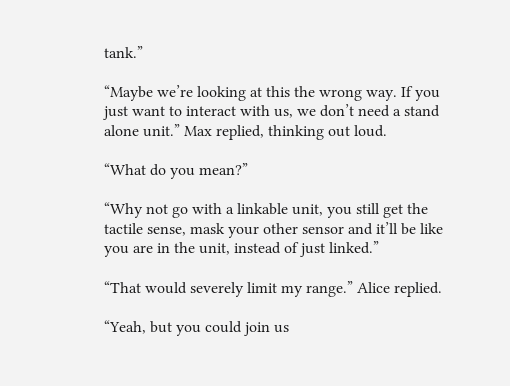tank.”

“Maybe we’re looking at this the wrong way. If you just want to interact with us, we don’t need a stand alone unit.” Max replied, thinking out loud.

“What do you mean?”

“Why not go with a linkable unit, you still get the tactile sense, mask your other sensor and it’ll be like you are in the unit, instead of just linked.”

“That would severely limit my range.” Alice replied.

“Yeah, but you could join us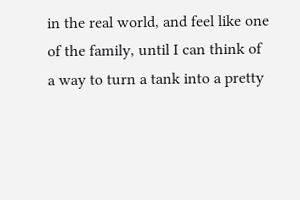in the real world, and feel like one of the family, until I can think of a way to turn a tank into a pretty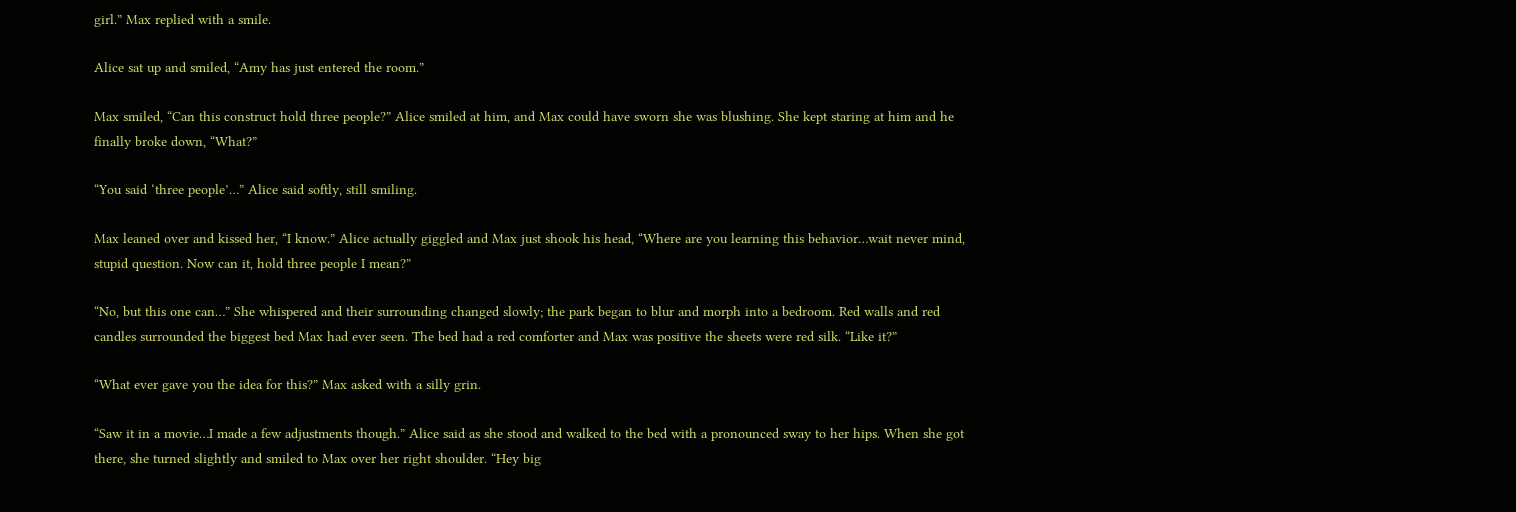girl.” Max replied with a smile.

Alice sat up and smiled, “Amy has just entered the room.”

Max smiled, “Can this construct hold three people?” Alice smiled at him, and Max could have sworn she was blushing. She kept staring at him and he finally broke down, “What?”

“You said ‘three people’…” Alice said softly, still smiling.

Max leaned over and kissed her, “I know.” Alice actually giggled and Max just shook his head, “Where are you learning this behavior…wait never mind, stupid question. Now can it, hold three people I mean?”

“No, but this one can…” She whispered and their surrounding changed slowly; the park began to blur and morph into a bedroom. Red walls and red candles surrounded the biggest bed Max had ever seen. The bed had a red comforter and Max was positive the sheets were red silk. “Like it?”

“What ever gave you the idea for this?” Max asked with a silly grin.

“Saw it in a movie…I made a few adjustments though.” Alice said as she stood and walked to the bed with a pronounced sway to her hips. When she got there, she turned slightly and smiled to Max over her right shoulder. “Hey big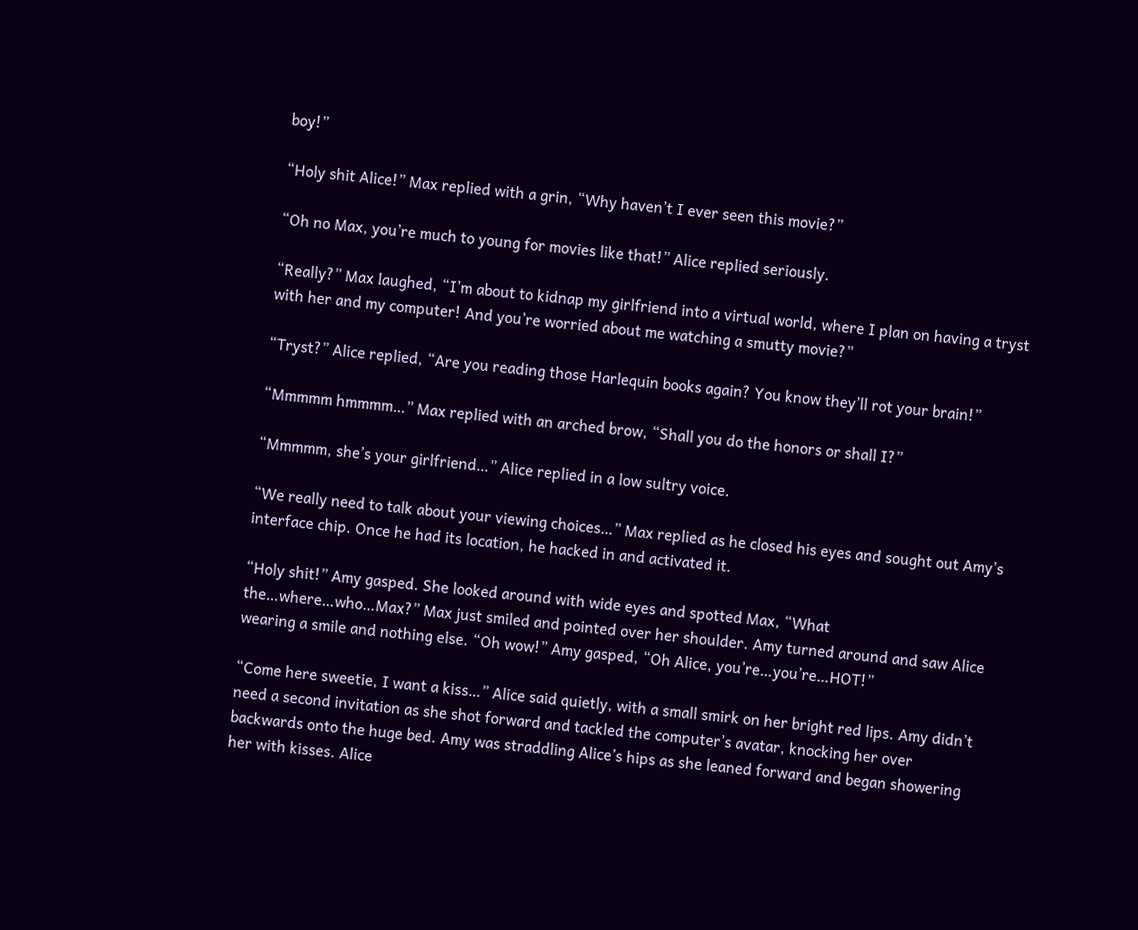boy!”

“Holy shit Alice!” Max replied with a grin, “Why haven’t I ever seen this movie?”

“Oh no Max, you’re much to young for movies like that!” Alice replied seriously.

“Really?” Max laughed, “I’m about to kidnap my girlfriend into a virtual world, where I plan on having a tryst with her and my computer! And you’re worried about me watching a smutty movie?”

“Tryst?” Alice replied, “Are you reading those Harlequin books again? You know they’ll rot your brain!”

“Mmmmm hmmmm…” Max replied with an arched brow, “Shall you do the honors or shall I?”

“Mmmmm, she’s your girlfriend…” Alice replied in a low sultry voice.

“We really need to talk about your viewing choices…” Max replied as he closed his eyes and sought out Amy’s interface chip. Once he had its location, he hacked in and activated it.

“Holy shit!” Amy gasped. She looked around with wide eyes and spotted Max, “What the…where…who…Max?” Max just smiled and pointed over her shoulder. Amy turned around and saw Alice wearing a smile and nothing else. “Oh wow!” Amy gasped, “Oh Alice, you’re…you’re…HOT!”

“Come here sweetie, I want a kiss…” Alice said quietly, with a small smirk on her bright red lips. Amy didn’t need a second invitation as she shot forward and tackled the computer’s avatar, knocking her over backwards onto the huge bed. Amy was straddling Alice’s hips as she leaned forward and began showering her with kisses. Alice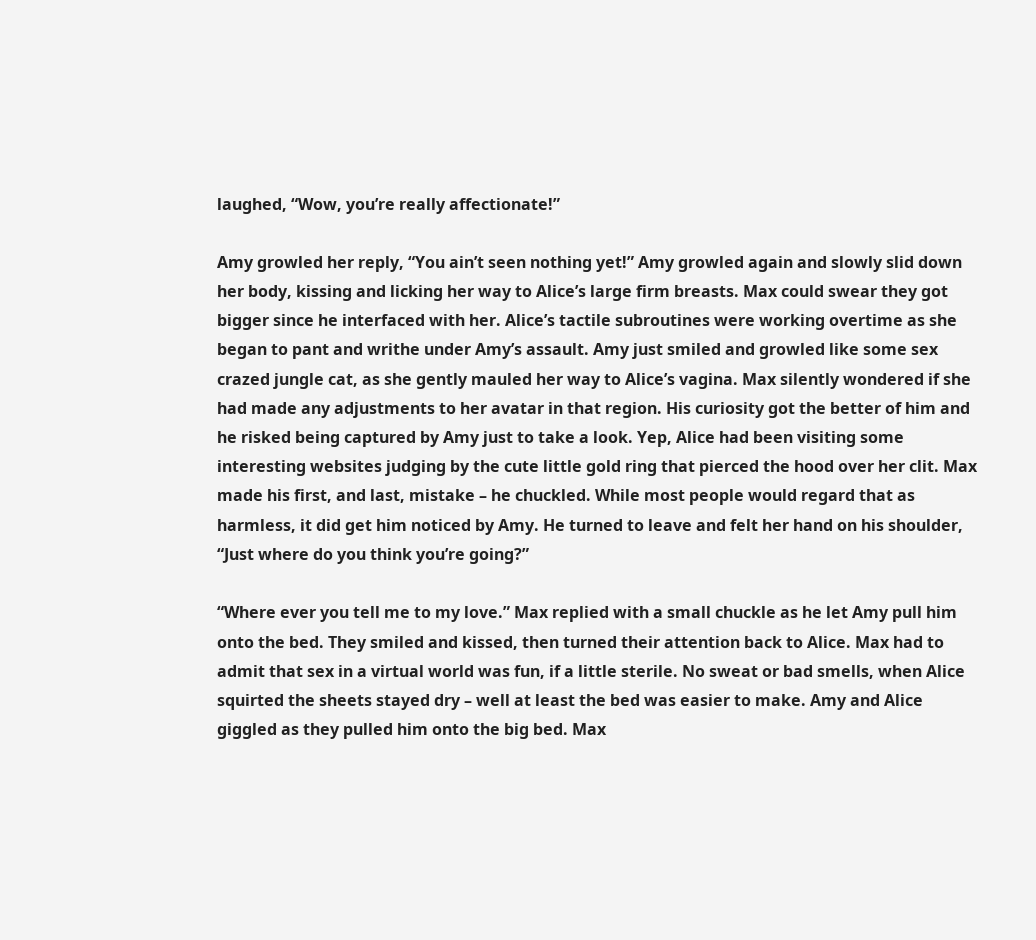laughed, “Wow, you’re really affectionate!”

Amy growled her reply, “You ain’t seen nothing yet!” Amy growled again and slowly slid down her body, kissing and licking her way to Alice’s large firm breasts. Max could swear they got bigger since he interfaced with her. Alice’s tactile subroutines were working overtime as she began to pant and writhe under Amy’s assault. Amy just smiled and growled like some sex crazed jungle cat, as she gently mauled her way to Alice’s vagina. Max silently wondered if she had made any adjustments to her avatar in that region. His curiosity got the better of him and he risked being captured by Amy just to take a look. Yep, Alice had been visiting some interesting websites judging by the cute little gold ring that pierced the hood over her clit. Max made his first, and last, mistake – he chuckled. While most people would regard that as harmless, it did get him noticed by Amy. He turned to leave and felt her hand on his shoulder, “Just where do you think you’re going?”

“Where ever you tell me to my love.” Max replied with a small chuckle as he let Amy pull him onto the bed. They smiled and kissed, then turned their attention back to Alice. Max had to admit that sex in a virtual world was fun, if a little sterile. No sweat or bad smells, when Alice squirted the sheets stayed dry – well at least the bed was easier to make. Amy and Alice giggled as they pulled him onto the big bed. Max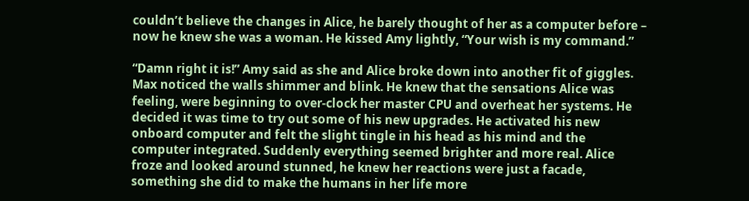couldn’t believe the changes in Alice, he barely thought of her as a computer before – now he knew she was a woman. He kissed Amy lightly, “Your wish is my command.”

“Damn right it is!” Amy said as she and Alice broke down into another fit of giggles. Max noticed the walls shimmer and blink. He knew that the sensations Alice was feeling, were beginning to over-clock her master CPU and overheat her systems. He decided it was time to try out some of his new upgrades. He activated his new onboard computer and felt the slight tingle in his head as his mind and the computer integrated. Suddenly everything seemed brighter and more real. Alice froze and looked around stunned, he knew her reactions were just a facade, something she did to make the humans in her life more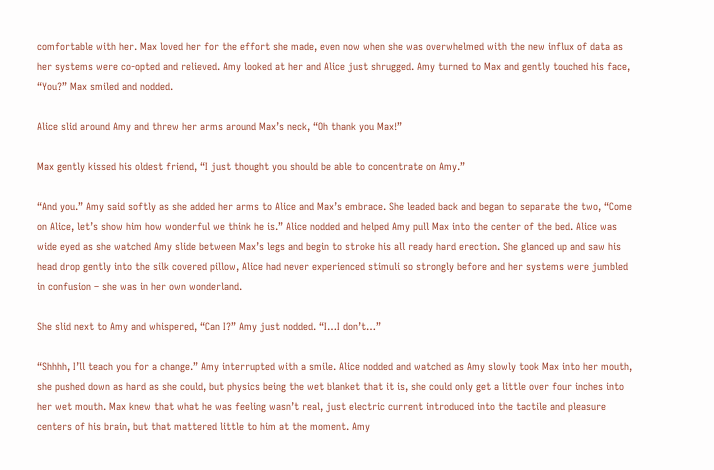comfortable with her. Max loved her for the effort she made, even now when she was overwhelmed with the new influx of data as her systems were co-opted and relieved. Amy looked at her and Alice just shrugged. Amy turned to Max and gently touched his face, “You?” Max smiled and nodded.

Alice slid around Amy and threw her arms around Max’s neck, “Oh thank you Max!”

Max gently kissed his oldest friend, “I just thought you should be able to concentrate on Amy.”

“And you.” Amy said softly as she added her arms to Alice and Max’s embrace. She leaded back and began to separate the two, “Come on Alice, let’s show him how wonderful we think he is.” Alice nodded and helped Amy pull Max into the center of the bed. Alice was wide eyed as she watched Amy slide between Max’s legs and begin to stroke his all ready hard erection. She glanced up and saw his head drop gently into the silk covered pillow, Alice had never experienced stimuli so strongly before and her systems were jumbled in confusion – she was in her own wonderland.

She slid next to Amy and whispered, “Can I?” Amy just nodded. “I…I don’t…”

“Shhhh, I’ll teach you for a change.” Amy interrupted with a smile. Alice nodded and watched as Amy slowly took Max into her mouth, she pushed down as hard as she could, but physics being the wet blanket that it is, she could only get a little over four inches into her wet mouth. Max knew that what he was feeling wasn’t real, just electric current introduced into the tactile and pleasure centers of his brain, but that mattered little to him at the moment. Amy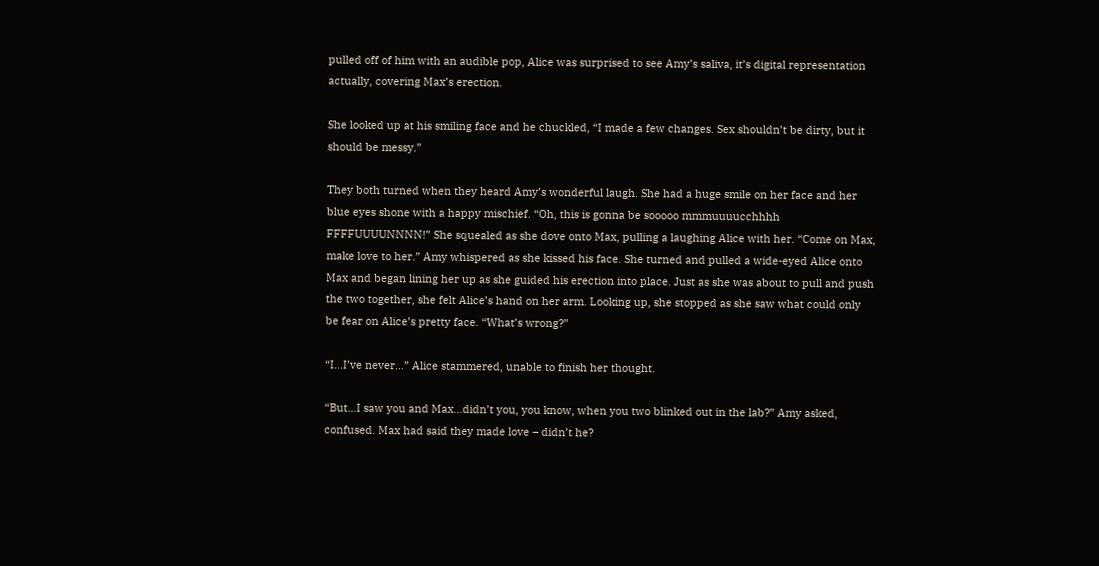pulled off of him with an audible pop, Alice was surprised to see Amy’s saliva, it’s digital representation actually, covering Max’s erection.

She looked up at his smiling face and he chuckled, “I made a few changes. Sex shouldn’t be dirty, but it should be messy.”

They both turned when they heard Amy’s wonderful laugh. She had a huge smile on her face and her blue eyes shone with a happy mischief. “Oh, this is gonna be sooooo mmmuuuucchhhh FFFFUUUUNNNN!” She squealed as she dove onto Max, pulling a laughing Alice with her. “Come on Max, make love to her.” Amy whispered as she kissed his face. She turned and pulled a wide-eyed Alice onto Max and began lining her up as she guided his erection into place. Just as she was about to pull and push the two together, she felt Alice’s hand on her arm. Looking up, she stopped as she saw what could only be fear on Alice’s pretty face. “What’s wrong?”

“I…I’ve never…” Alice stammered, unable to finish her thought.

“But…I saw you and Max…didn’t you, you know, when you two blinked out in the lab?” Amy asked, confused. Max had said they made love – didn’t he?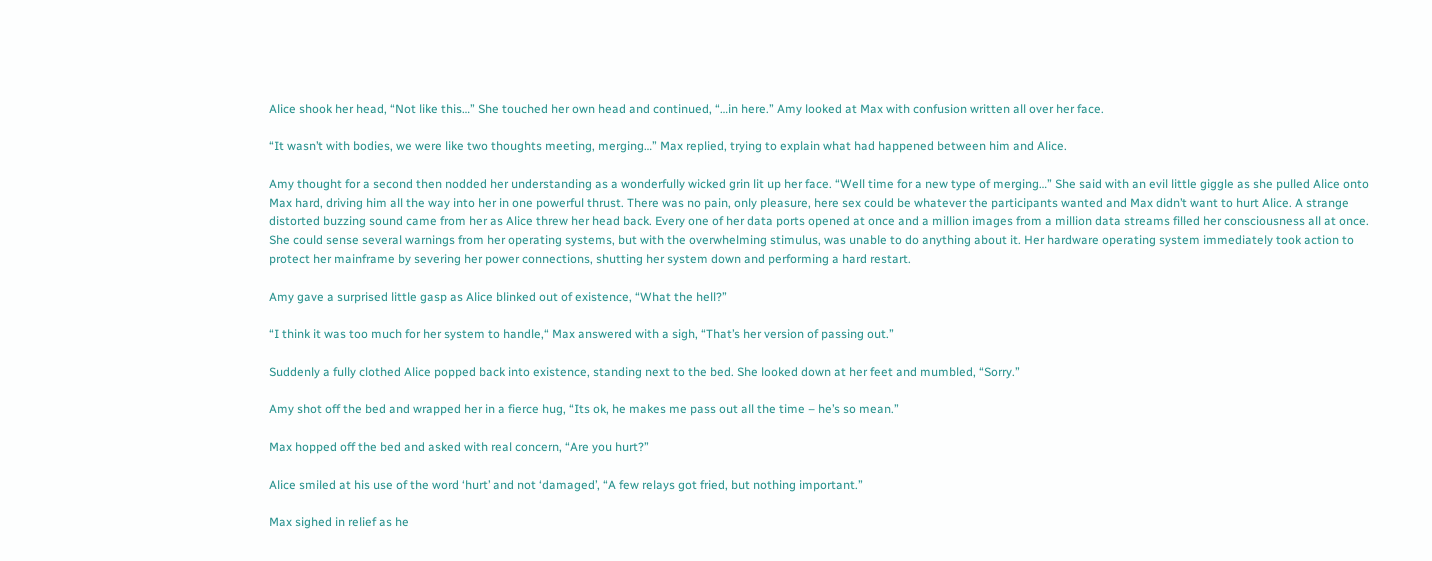Alice shook her head, “Not like this…” She touched her own head and continued, “…in here.” Amy looked at Max with confusion written all over her face.

“It wasn’t with bodies, we were like two thoughts meeting, merging…” Max replied, trying to explain what had happened between him and Alice.

Amy thought for a second then nodded her understanding as a wonderfully wicked grin lit up her face. “Well time for a new type of merging…” She said with an evil little giggle as she pulled Alice onto Max hard, driving him all the way into her in one powerful thrust. There was no pain, only pleasure, here sex could be whatever the participants wanted and Max didn’t want to hurt Alice. A strange distorted buzzing sound came from her as Alice threw her head back. Every one of her data ports opened at once and a million images from a million data streams filled her consciousness all at once. She could sense several warnings from her operating systems, but with the overwhelming stimulus, was unable to do anything about it. Her hardware operating system immediately took action to protect her mainframe by severing her power connections, shutting her system down and performing a hard restart.

Amy gave a surprised little gasp as Alice blinked out of existence, “What the hell?”

“I think it was too much for her system to handle,“ Max answered with a sigh, “That’s her version of passing out.”

Suddenly a fully clothed Alice popped back into existence, standing next to the bed. She looked down at her feet and mumbled, “Sorry.”

Amy shot off the bed and wrapped her in a fierce hug, “Its ok, he makes me pass out all the time – he’s so mean.”

Max hopped off the bed and asked with real concern, “Are you hurt?”

Alice smiled at his use of the word ‘hurt’ and not ‘damaged’, “A few relays got fried, but nothing important.”

Max sighed in relief as he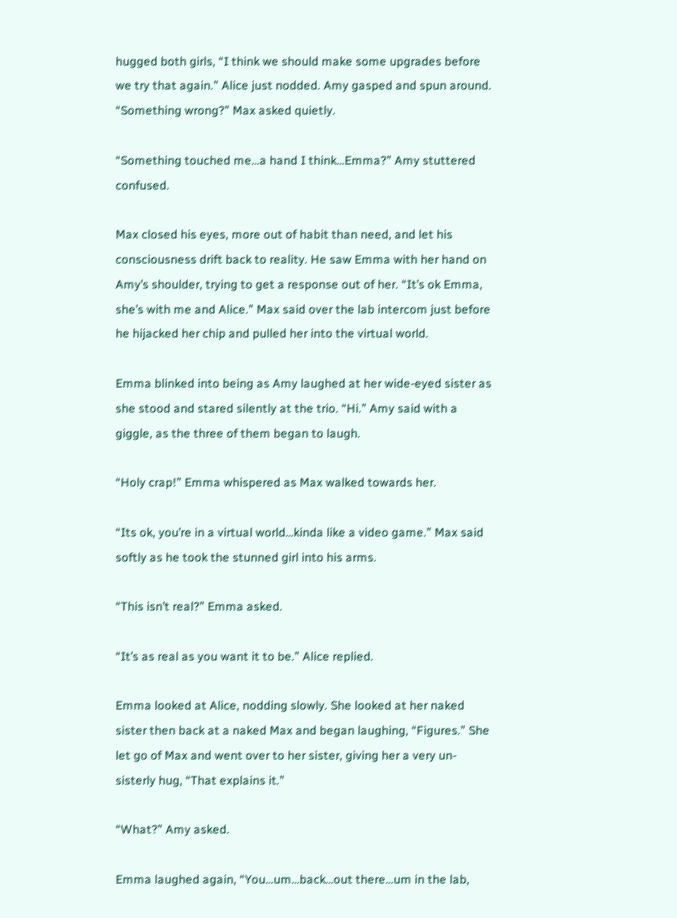hugged both girls, “I think we should make some upgrades before we try that again.” Alice just nodded. Amy gasped and spun around. “Something wrong?” Max asked quietly.

“Something touched me…a hand I think…Emma?” Amy stuttered confused.

Max closed his eyes, more out of habit than need, and let his consciousness drift back to reality. He saw Emma with her hand on Amy’s shoulder, trying to get a response out of her. “It’s ok Emma, she’s with me and Alice.” Max said over the lab intercom just before he hijacked her chip and pulled her into the virtual world.

Emma blinked into being as Amy laughed at her wide-eyed sister as she stood and stared silently at the trio. “Hi.” Amy said with a giggle, as the three of them began to laugh.

“Holy crap!” Emma whispered as Max walked towards her.

“Its ok, you’re in a virtual world…kinda like a video game.” Max said softly as he took the stunned girl into his arms.

“This isn’t real?” Emma asked.

“It’s as real as you want it to be.” Alice replied.

Emma looked at Alice, nodding slowly. She looked at her naked sister then back at a naked Max and began laughing, “Figures.” She let go of Max and went over to her sister, giving her a very un-sisterly hug, “That explains it.”

“What?” Amy asked.

Emma laughed again, “You…um…back…out there…um in the lab,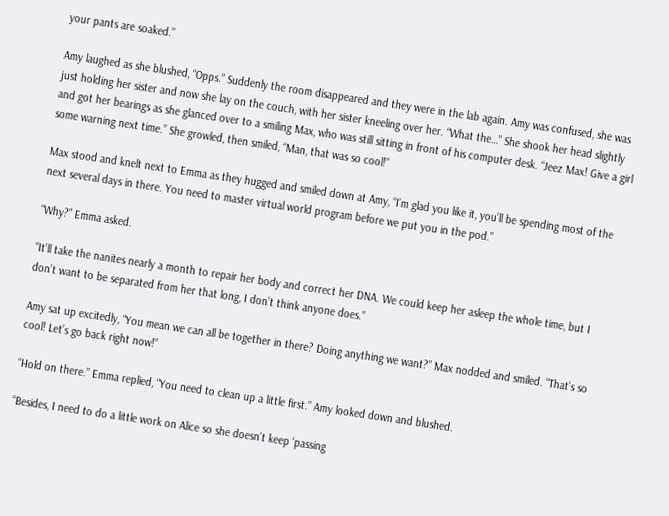your pants are soaked.”

Amy laughed as she blushed, “Opps.” Suddenly the room disappeared and they were in the lab again. Amy was confused, she was just holding her sister and now she lay on the couch, with her sister kneeling over her. “What the…” She shook her head slightly and got her bearings as she glanced over to a smiling Max, who was still sitting in front of his computer desk. “Jeez Max! Give a girl some warning next time.” She growled, then smiled, “Man, that was so cool!”

Max stood and knelt next to Emma as they hugged and smiled down at Amy, “I’m glad you like it, you’ll be spending most of the next several days in there. You need to master virtual world program before we put you in the pod.”

“Why?” Emma asked.

“It’ll take the nanites nearly a month to repair her body and correct her DNA. We could keep her asleep the whole time, but I don’t want to be separated from her that long, I don’t think anyone does.”

Amy sat up excitedly, “You mean we can all be together in there? Doing anything we want?” Max nodded and smiled. “That’s so cool! Let’s go back right now!”

“Hold on there.” Emma replied, “You need to clean up a little first.” Amy looked down and blushed.

“Besides, I need to do a little work on Alice so she doesn’t keep ‘passing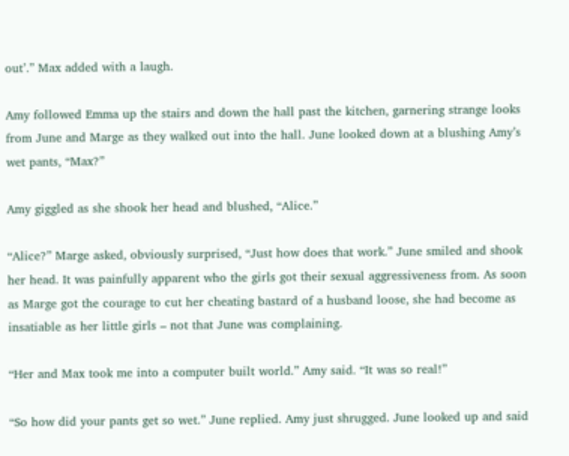out’.” Max added with a laugh.

Amy followed Emma up the stairs and down the hall past the kitchen, garnering strange looks from June and Marge as they walked out into the hall. June looked down at a blushing Amy’s wet pants, “Max?”

Amy giggled as she shook her head and blushed, “Alice.”

“Alice?” Marge asked, obviously surprised, “Just how does that work.” June smiled and shook her head. It was painfully apparent who the girls got their sexual aggressiveness from. As soon as Marge got the courage to cut her cheating bastard of a husband loose, she had become as insatiable as her little girls – not that June was complaining.

“Her and Max took me into a computer built world.” Amy said. “It was so real!”

“So how did your pants get so wet.” June replied. Amy just shrugged. June looked up and said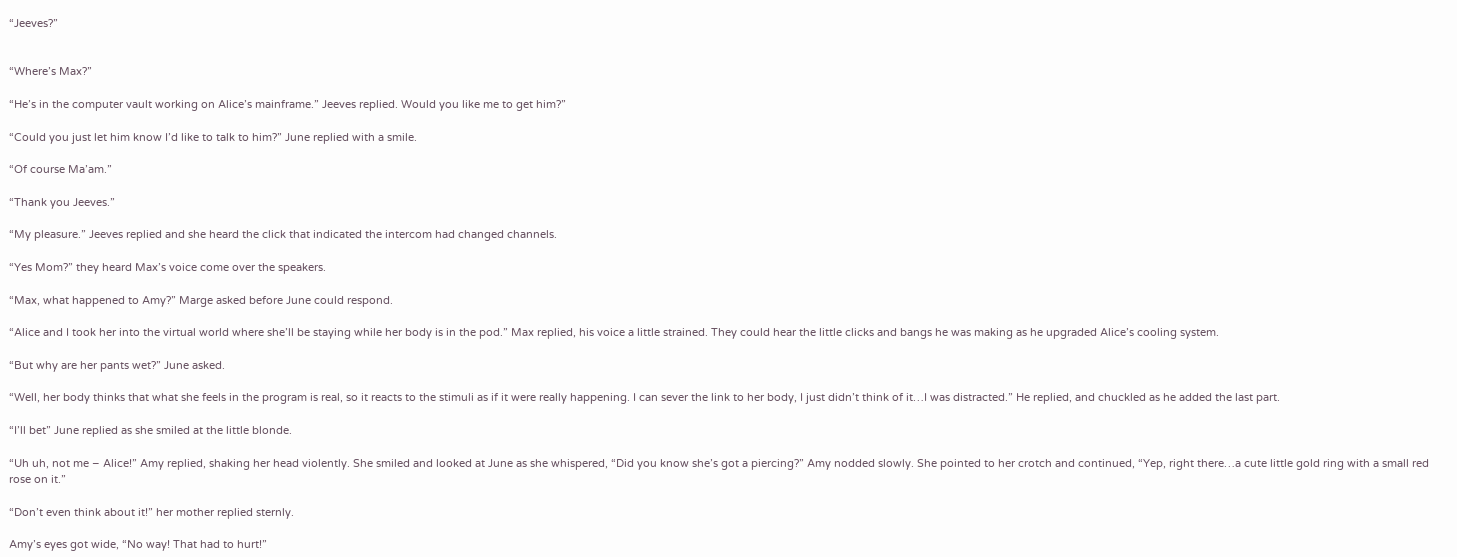“Jeeves?”


“Where’s Max?”

“He’s in the computer vault working on Alice’s mainframe.” Jeeves replied. Would you like me to get him?”

“Could you just let him know I’d like to talk to him?” June replied with a smile.

“Of course Ma’am.”

“Thank you Jeeves.”

“My pleasure.” Jeeves replied and she heard the click that indicated the intercom had changed channels.

“Yes Mom?” they heard Max’s voice come over the speakers.

“Max, what happened to Amy?” Marge asked before June could respond.

“Alice and I took her into the virtual world where she’ll be staying while her body is in the pod.” Max replied, his voice a little strained. They could hear the little clicks and bangs he was making as he upgraded Alice’s cooling system.

“But why are her pants wet?” June asked.

“Well, her body thinks that what she feels in the program is real, so it reacts to the stimuli as if it were really happening. I can sever the link to her body, I just didn’t think of it…I was distracted.” He replied, and chuckled as he added the last part.

“I’ll bet” June replied as she smiled at the little blonde.

“Uh uh, not me – Alice!” Amy replied, shaking her head violently. She smiled and looked at June as she whispered, “Did you know she’s got a piercing?” Amy nodded slowly. She pointed to her crotch and continued, “Yep, right there…a cute little gold ring with a small red rose on it.”

“Don’t even think about it!” her mother replied sternly.

Amy’s eyes got wide, “No way! That had to hurt!”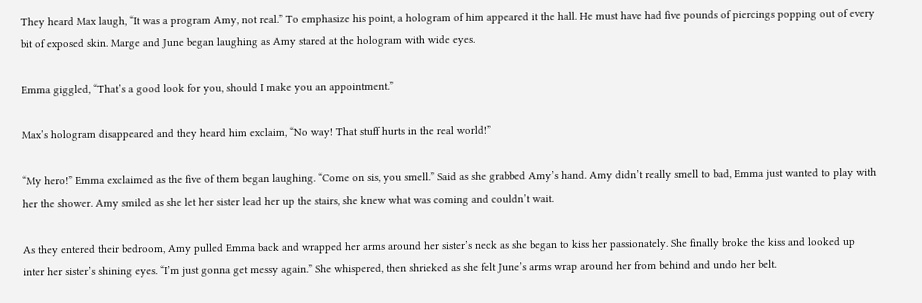They heard Max laugh, “It was a program Amy, not real.” To emphasize his point, a hologram of him appeared it the hall. He must have had five pounds of piercings popping out of every bit of exposed skin. Marge and June began laughing as Amy stared at the hologram with wide eyes.

Emma giggled, “That’s a good look for you, should I make you an appointment.”

Max’s hologram disappeared and they heard him exclaim, “No way! That stuff hurts in the real world!”

“My hero!” Emma exclaimed as the five of them began laughing. “Come on sis, you smell.” Said as she grabbed Amy’s hand. Amy didn’t really smell to bad, Emma just wanted to play with her the shower. Amy smiled as she let her sister lead her up the stairs, she knew what was coming and couldn’t wait.

As they entered their bedroom, Amy pulled Emma back and wrapped her arms around her sister’s neck as she began to kiss her passionately. She finally broke the kiss and looked up inter her sister’s shining eyes. “I’m just gonna get messy again.” She whispered, then shrieked as she felt June’s arms wrap around her from behind and undo her belt.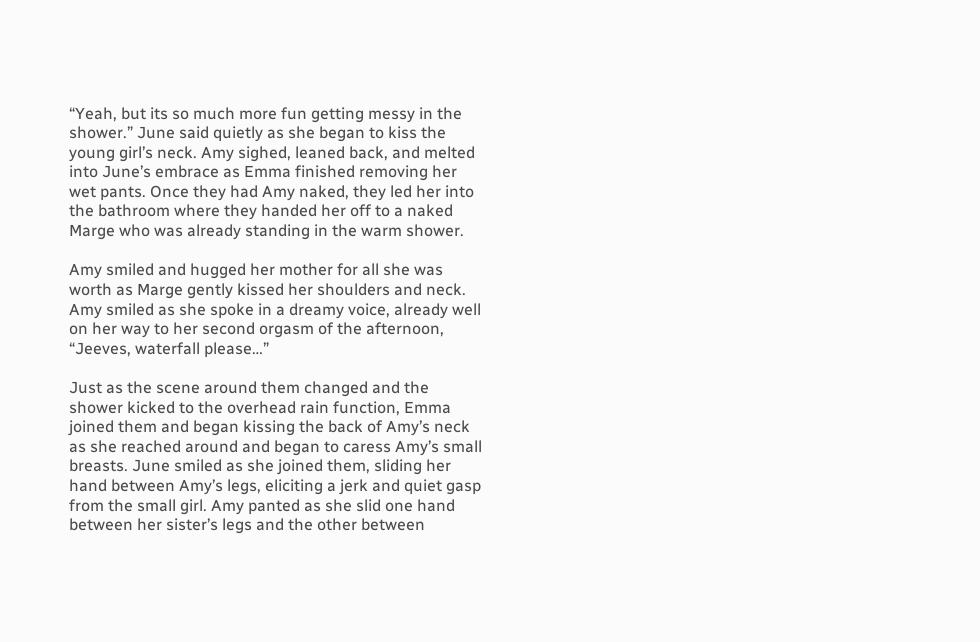“Yeah, but its so much more fun getting messy in the shower.” June said quietly as she began to kiss the young girl’s neck. Amy sighed, leaned back, and melted into June’s embrace as Emma finished removing her wet pants. Once they had Amy naked, they led her into the bathroom where they handed her off to a naked Marge who was already standing in the warm shower.

Amy smiled and hugged her mother for all she was worth as Marge gently kissed her shoulders and neck. Amy smiled as she spoke in a dreamy voice, already well on her way to her second orgasm of the afternoon, “Jeeves, waterfall please…”

Just as the scene around them changed and the shower kicked to the overhead rain function, Emma joined them and began kissing the back of Amy’s neck as she reached around and began to caress Amy’s small breasts. June smiled as she joined them, sliding her hand between Amy’s legs, eliciting a jerk and quiet gasp from the small girl. Amy panted as she slid one hand between her sister’s legs and the other between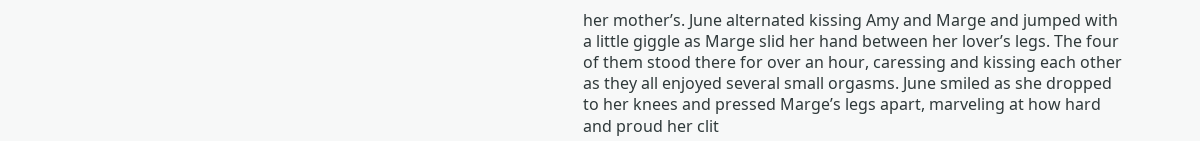her mother’s. June alternated kissing Amy and Marge and jumped with a little giggle as Marge slid her hand between her lover’s legs. The four of them stood there for over an hour, caressing and kissing each other as they all enjoyed several small orgasms. June smiled as she dropped to her knees and pressed Marge’s legs apart, marveling at how hard and proud her clit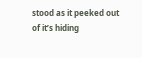stood as it peeked out of it’s hiding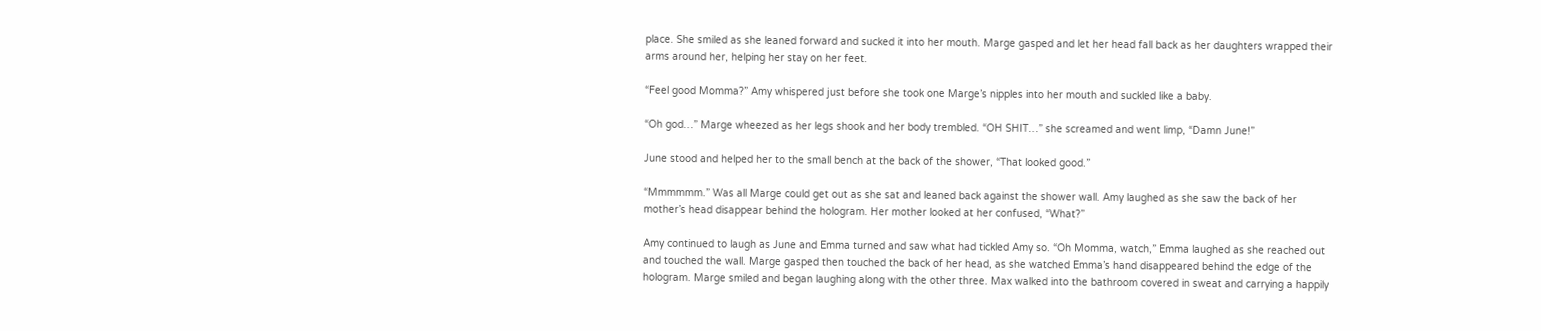place. She smiled as she leaned forward and sucked it into her mouth. Marge gasped and let her head fall back as her daughters wrapped their arms around her, helping her stay on her feet.

“Feel good Momma?” Amy whispered just before she took one Marge’s nipples into her mouth and suckled like a baby.

“Oh god…” Marge wheezed as her legs shook and her body trembled. “OH SHIT…” she screamed and went limp, “Damn June!”

June stood and helped her to the small bench at the back of the shower, “That looked good.”

“Mmmmmm.” Was all Marge could get out as she sat and leaned back against the shower wall. Amy laughed as she saw the back of her mother’s head disappear behind the hologram. Her mother looked at her confused, “What?”

Amy continued to laugh as June and Emma turned and saw what had tickled Amy so. “Oh Momma, watch,” Emma laughed as she reached out and touched the wall. Marge gasped then touched the back of her head, as she watched Emma’s hand disappeared behind the edge of the hologram. Marge smiled and began laughing along with the other three. Max walked into the bathroom covered in sweat and carrying a happily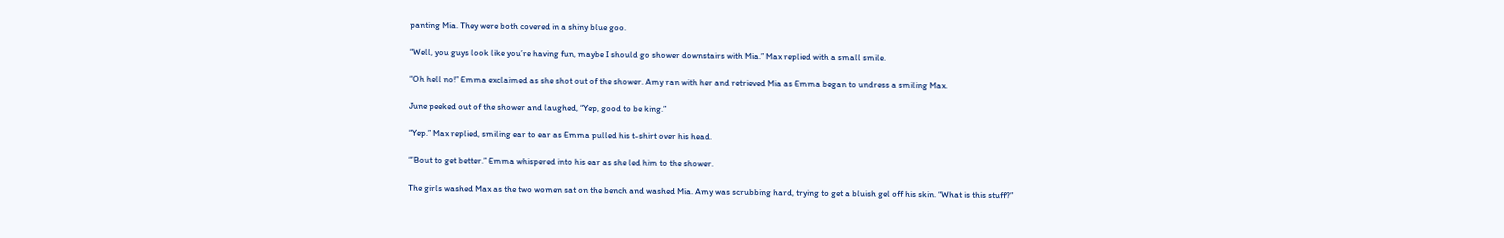panting Mia. They were both covered in a shiny blue goo.

“Well, you guys look like you’re having fun, maybe I should go shower downstairs with Mia.” Max replied with a small smile.

“Oh hell no!” Emma exclaimed as she shot out of the shower. Amy ran with her and retrieved Mia as Emma began to undress a smiling Max.

June peeked out of the shower and laughed, “Yep, good to be king.”

“Yep.” Max replied, smiling ear to ear as Emma pulled his t-shirt over his head.

“’Bout to get better.” Emma whispered into his ear as she led him to the shower.

The girls washed Max as the two women sat on the bench and washed Mia. Amy was scrubbing hard, trying to get a bluish gel off his skin. “What is this stuff?”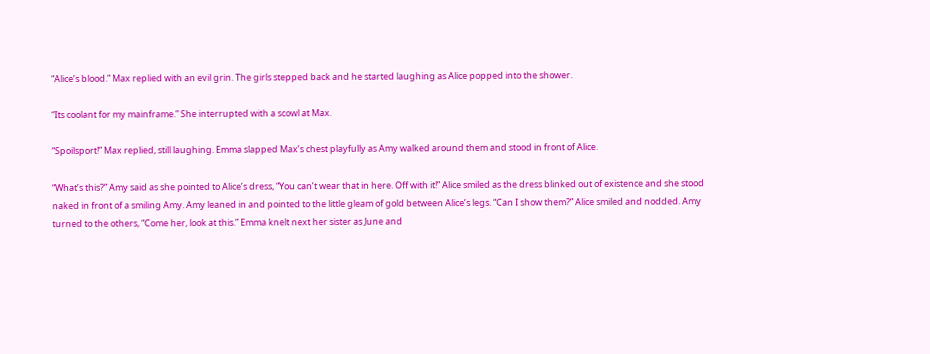“Alice’s blood.” Max replied with an evil grin. The girls stepped back and he started laughing as Alice popped into the shower.

“Its coolant for my mainframe.” She interrupted with a scowl at Max.

“Spoilsport!” Max replied, still laughing. Emma slapped Max’s chest playfully as Amy walked around them and stood in front of Alice.

“What’s this?” Amy said as she pointed to Alice’s dress, “You can’t wear that in here. Off with it!” Alice smiled as the dress blinked out of existence and she stood naked in front of a smiling Amy. Amy leaned in and pointed to the little gleam of gold between Alice’s legs. “Can I show them?” Alice smiled and nodded. Amy turned to the others, “Come her, look at this.” Emma knelt next her sister as June and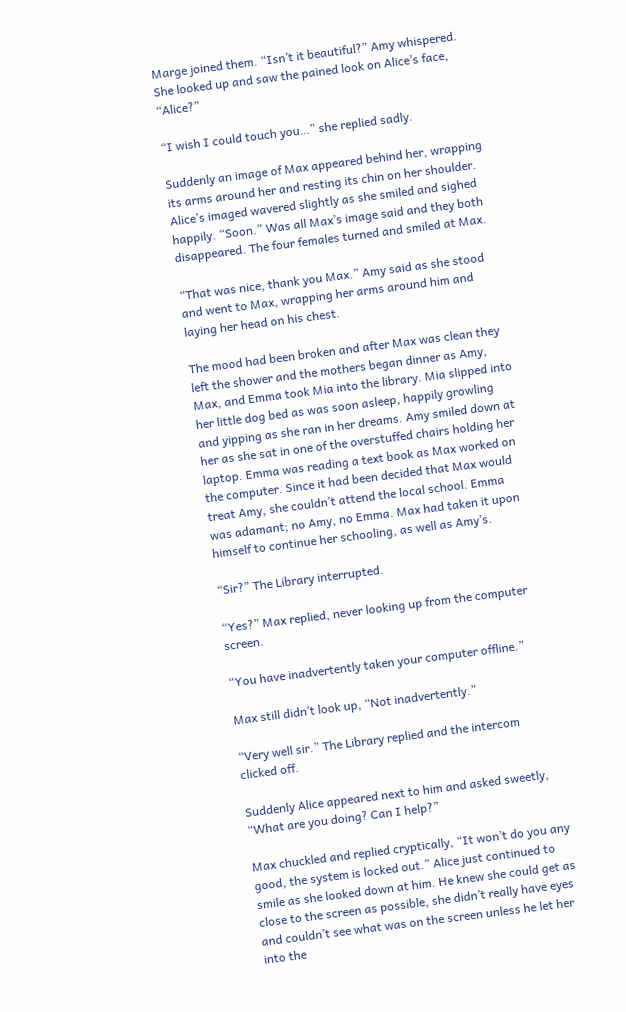Marge joined them. “Isn’t it beautiful?” Amy whispered. She looked up and saw the pained look on Alice’s face, “Alice?”

“I wish I could touch you…” she replied sadly.

Suddenly an image of Max appeared behind her, wrapping its arms around her and resting its chin on her shoulder. Alice’s imaged wavered slightly as she smiled and sighed happily. “Soon.” Was all Max’s image said and they both disappeared. The four females turned and smiled at Max.

“That was nice, thank you Max.” Amy said as she stood and went to Max, wrapping her arms around him and laying her head on his chest.

The mood had been broken and after Max was clean they left the shower and the mothers began dinner as Amy, Max, and Emma took Mia into the library. Mia slipped into her little dog bed as was soon asleep, happily growling and yipping as she ran in her dreams. Amy smiled down at her as she sat in one of the overstuffed chairs holding her laptop. Emma was reading a text book as Max worked on the computer. Since it had been decided that Max would treat Amy, she couldn’t attend the local school. Emma was adamant; no Amy, no Emma. Max had taken it upon himself to continue her schooling, as well as Amy’s.

“Sir?” The Library interrupted.

“Yes?” Max replied, never looking up from the computer screen.

“You have inadvertently taken your computer offline.”

Max still didn’t look up, “Not inadvertently.”

“Very well sir.” The Library replied and the intercom clicked off.

Suddenly Alice appeared next to him and asked sweetly, “What are you doing? Can I help?”

Max chuckled and replied cryptically, “It won’t do you any good, the system is locked out.” Alice just continued to smile as she looked down at him. He knew she could get as close to the screen as possible, she didn’t really have eyes and couldn’t see what was on the screen unless he let her into the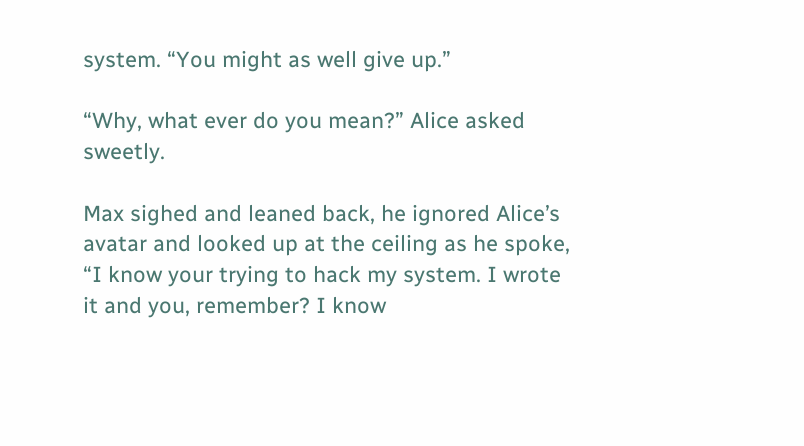system. “You might as well give up.”

“Why, what ever do you mean?” Alice asked sweetly.

Max sighed and leaned back, he ignored Alice’s avatar and looked up at the ceiling as he spoke, “I know your trying to hack my system. I wrote it and you, remember? I know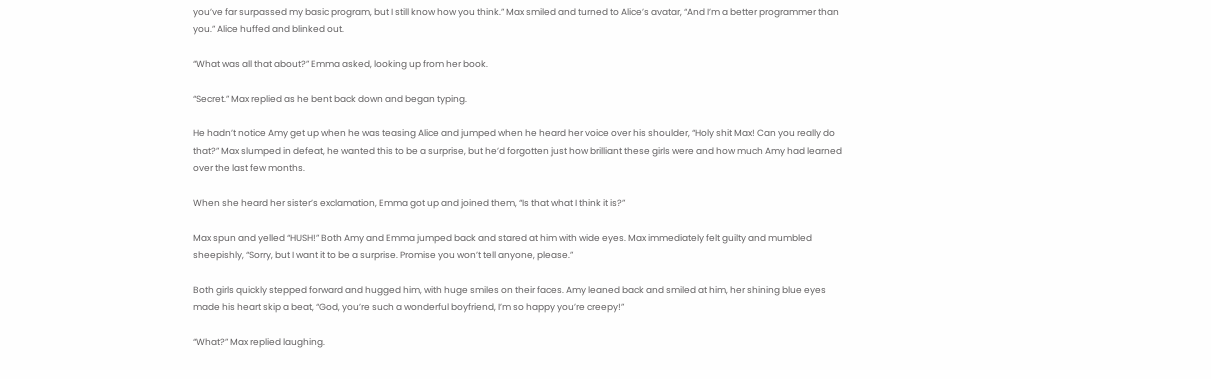you’ve far surpassed my basic program, but I still know how you think.” Max smiled and turned to Alice’s avatar, “And I’m a better programmer than you.” Alice huffed and blinked out.

“What was all that about?” Emma asked, looking up from her book.

“Secret.” Max replied as he bent back down and began typing.

He hadn’t notice Amy get up when he was teasing Alice and jumped when he heard her voice over his shoulder, “Holy shit Max! Can you really do that?” Max slumped in defeat, he wanted this to be a surprise, but he’d forgotten just how brilliant these girls were and how much Amy had learned over the last few months.

When she heard her sister’s exclamation, Emma got up and joined them, “Is that what I think it is?”

Max spun and yelled “HUSH!” Both Amy and Emma jumped back and stared at him with wide eyes. Max immediately felt guilty and mumbled sheepishly, “Sorry, but I want it to be a surprise. Promise you won’t tell anyone, please.”

Both girls quickly stepped forward and hugged him, with huge smiles on their faces. Amy leaned back and smiled at him, her shining blue eyes made his heart skip a beat, “God, you’re such a wonderful boyfriend, I’m so happy you’re creepy!”

“What?” Max replied laughing.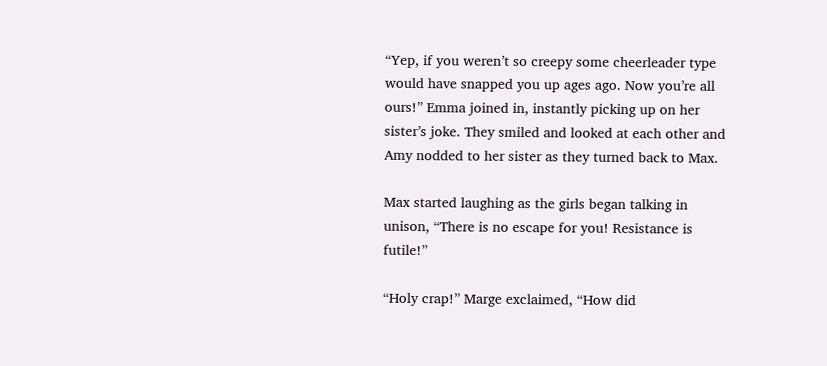“Yep, if you weren’t so creepy some cheerleader type would have snapped you up ages ago. Now you’re all ours!” Emma joined in, instantly picking up on her sister’s joke. They smiled and looked at each other and Amy nodded to her sister as they turned back to Max.

Max started laughing as the girls began talking in unison, “There is no escape for you! Resistance is futile!”

“Holy crap!” Marge exclaimed, “How did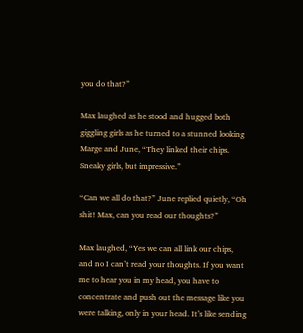you do that?”

Max laughed as he stood and hugged both giggling girls as he turned to a stunned looking Marge and June, “They linked their chips. Sneaky girls, but impressive.”

“Can we all do that?” June replied quietly, “Oh shit! Max, can you read our thoughts?”

Max laughed, “Yes we can all link our chips, and no I can’t read your thoughts. If you want me to hear you in my head, you have to concentrate and push out the message like you were talking, only in your head. It’s like sending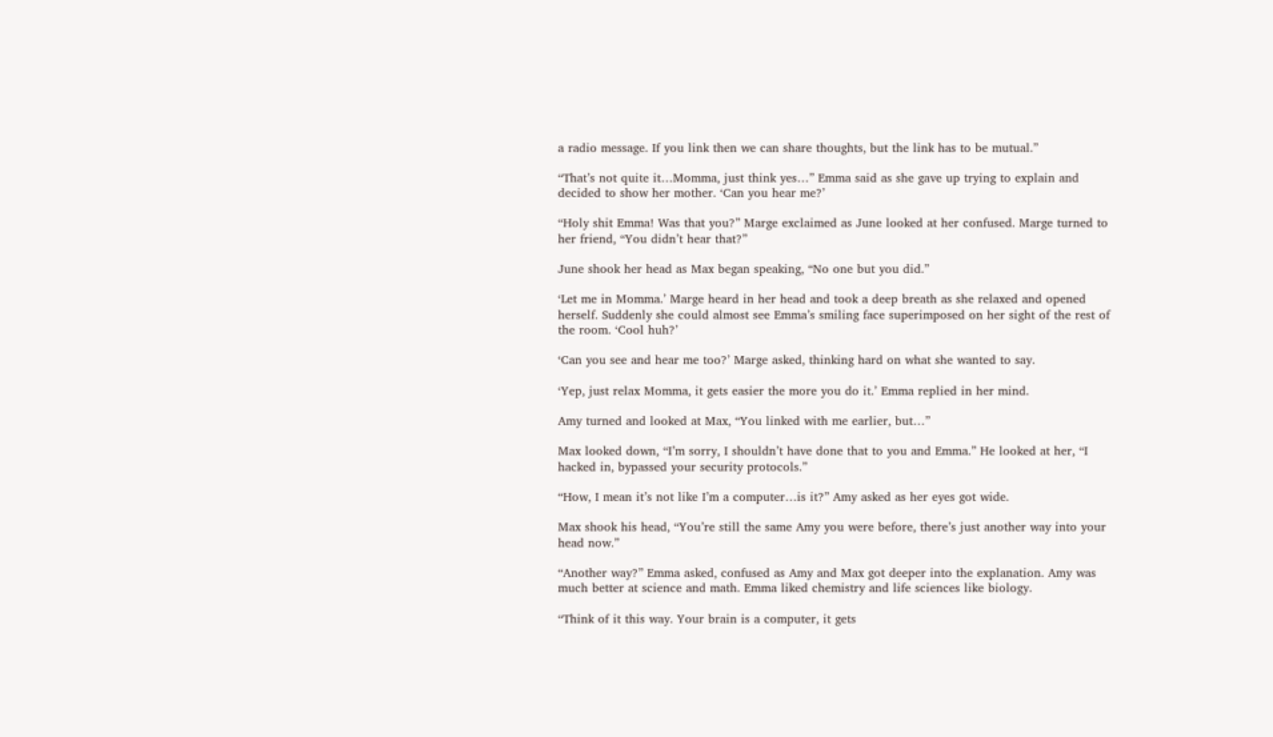a radio message. If you link then we can share thoughts, but the link has to be mutual.”

“That’s not quite it…Momma, just think yes…” Emma said as she gave up trying to explain and decided to show her mother. ‘Can you hear me?’

“Holy shit Emma! Was that you?” Marge exclaimed as June looked at her confused. Marge turned to her friend, “You didn’t hear that?”

June shook her head as Max began speaking, “No one but you did.”

‘Let me in Momma.’ Marge heard in her head and took a deep breath as she relaxed and opened herself. Suddenly she could almost see Emma’s smiling face superimposed on her sight of the rest of the room. ‘Cool huh?’

‘Can you see and hear me too?’ Marge asked, thinking hard on what she wanted to say.

‘Yep, just relax Momma, it gets easier the more you do it.’ Emma replied in her mind.

Amy turned and looked at Max, “You linked with me earlier, but…”

Max looked down, “I’m sorry, I shouldn’t have done that to you and Emma.” He looked at her, “I hacked in, bypassed your security protocols.”

“How, I mean it’s not like I’m a computer…is it?” Amy asked as her eyes got wide.

Max shook his head, “You’re still the same Amy you were before, there’s just another way into your head now.”

“Another way?” Emma asked, confused as Amy and Max got deeper into the explanation. Amy was much better at science and math. Emma liked chemistry and life sciences like biology.

“Think of it this way. Your brain is a computer, it gets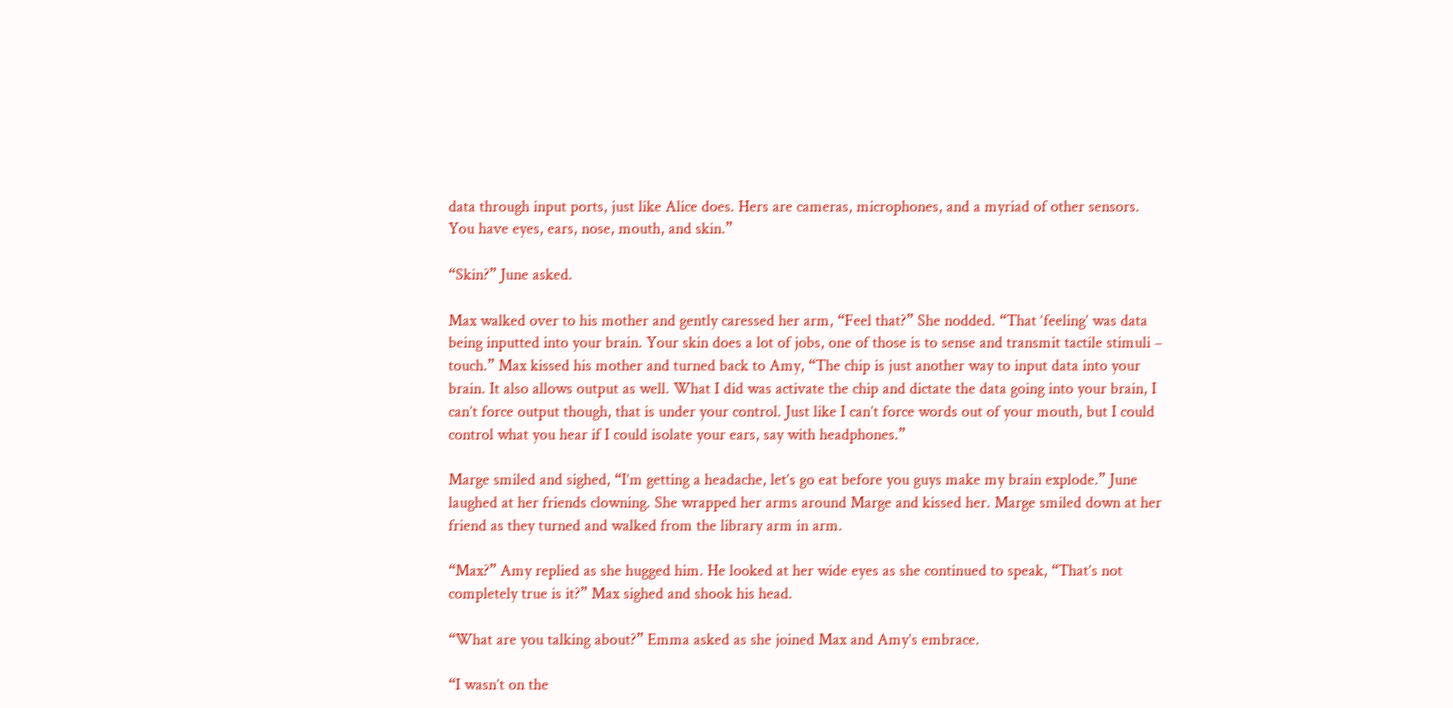data through input ports, just like Alice does. Hers are cameras, microphones, and a myriad of other sensors. You have eyes, ears, nose, mouth, and skin.”

“Skin?” June asked.

Max walked over to his mother and gently caressed her arm, “Feel that?” She nodded. “That ‘feeling’ was data being inputted into your brain. Your skin does a lot of jobs, one of those is to sense and transmit tactile stimuli – touch.” Max kissed his mother and turned back to Amy, “The chip is just another way to input data into your brain. It also allows output as well. What I did was activate the chip and dictate the data going into your brain, I can’t force output though, that is under your control. Just like I can’t force words out of your mouth, but I could control what you hear if I could isolate your ears, say with headphones.”

Marge smiled and sighed, “I’m getting a headache, let’s go eat before you guys make my brain explode.” June laughed at her friends clowning. She wrapped her arms around Marge and kissed her. Marge smiled down at her friend as they turned and walked from the library arm in arm.

“Max?” Amy replied as she hugged him. He looked at her wide eyes as she continued to speak, “That’s not completely true is it?” Max sighed and shook his head.

“What are you talking about?” Emma asked as she joined Max and Amy’s embrace.

“I wasn’t on the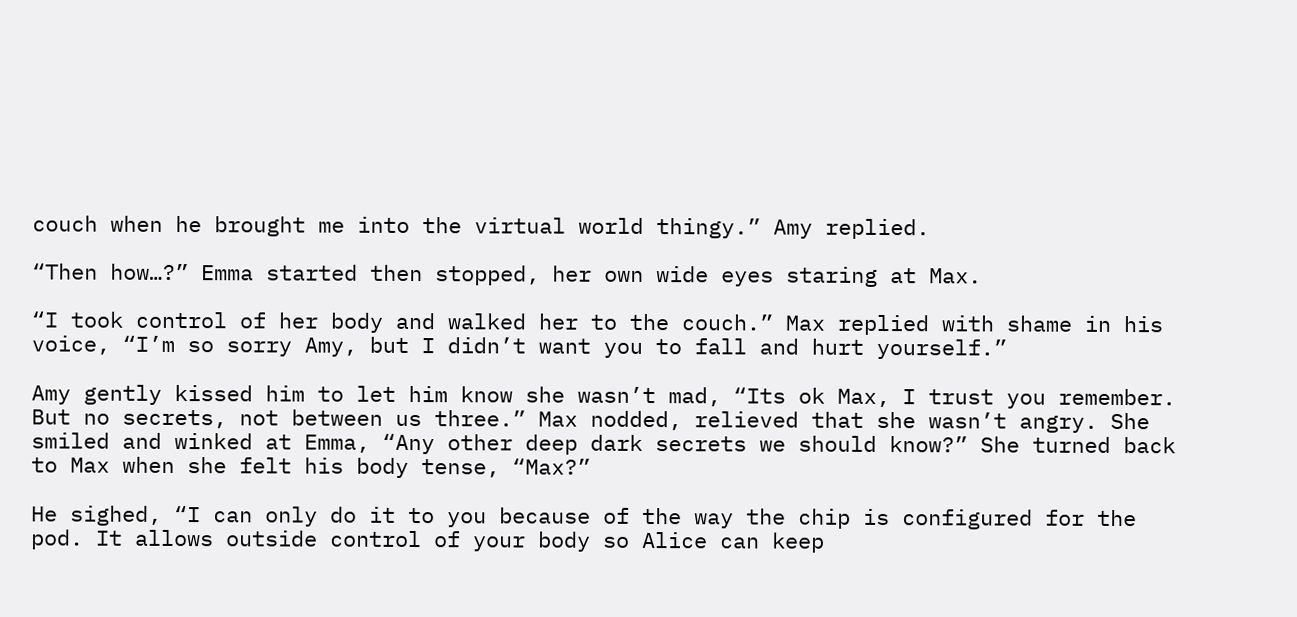couch when he brought me into the virtual world thingy.” Amy replied.

“Then how…?” Emma started then stopped, her own wide eyes staring at Max.

“I took control of her body and walked her to the couch.” Max replied with shame in his voice, “I’m so sorry Amy, but I didn’t want you to fall and hurt yourself.”

Amy gently kissed him to let him know she wasn’t mad, “Its ok Max, I trust you remember. But no secrets, not between us three.” Max nodded, relieved that she wasn’t angry. She smiled and winked at Emma, “Any other deep dark secrets we should know?” She turned back to Max when she felt his body tense, “Max?”

He sighed, “I can only do it to you because of the way the chip is configured for the pod. It allows outside control of your body so Alice can keep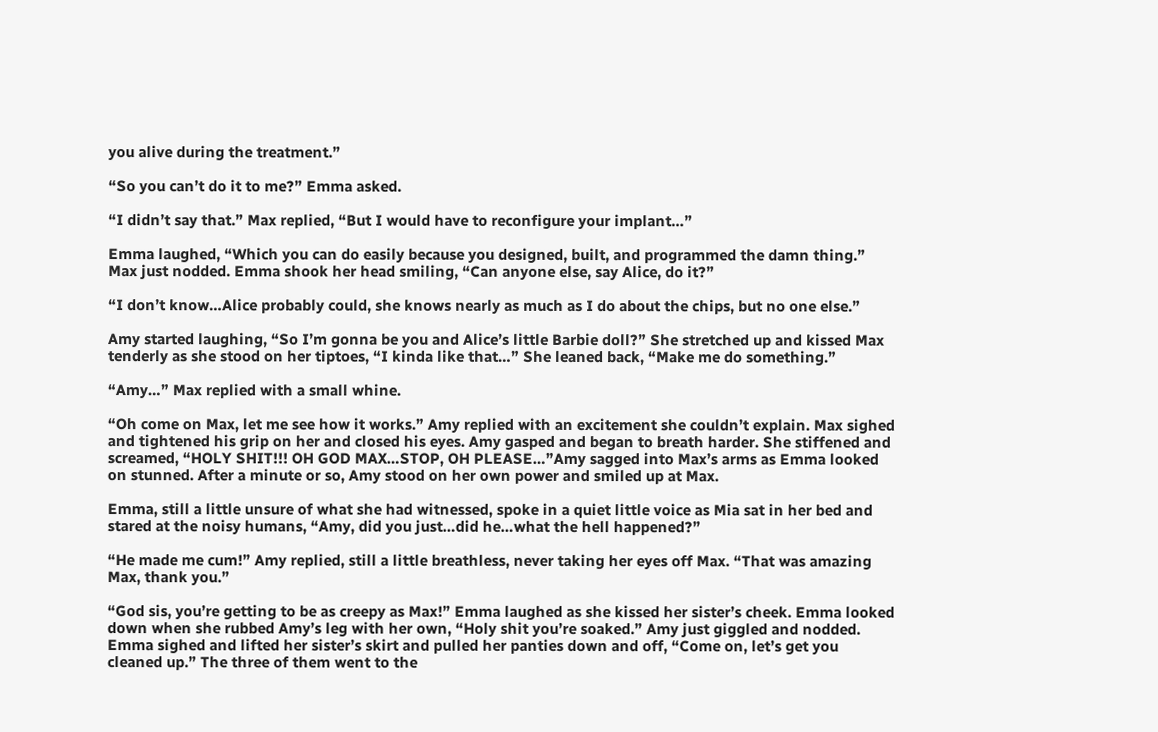you alive during the treatment.”

“So you can’t do it to me?” Emma asked.

“I didn’t say that.” Max replied, “But I would have to reconfigure your implant…”

Emma laughed, “Which you can do easily because you designed, built, and programmed the damn thing.” Max just nodded. Emma shook her head smiling, “Can anyone else, say Alice, do it?”

“I don’t know…Alice probably could, she knows nearly as much as I do about the chips, but no one else.”

Amy started laughing, “So I’m gonna be you and Alice’s little Barbie doll?” She stretched up and kissed Max tenderly as she stood on her tiptoes, “I kinda like that…” She leaned back, “Make me do something.”

“Amy…” Max replied with a small whine.

“Oh come on Max, let me see how it works.” Amy replied with an excitement she couldn’t explain. Max sighed and tightened his grip on her and closed his eyes. Amy gasped and began to breath harder. She stiffened and screamed, “HOLY SHIT!!! OH GOD MAX…STOP, OH PLEASE…”Amy sagged into Max’s arms as Emma looked on stunned. After a minute or so, Amy stood on her own power and smiled up at Max.

Emma, still a little unsure of what she had witnessed, spoke in a quiet little voice as Mia sat in her bed and stared at the noisy humans, “Amy, did you just…did he…what the hell happened?”

“He made me cum!” Amy replied, still a little breathless, never taking her eyes off Max. “That was amazing Max, thank you.”

“God sis, you’re getting to be as creepy as Max!” Emma laughed as she kissed her sister’s cheek. Emma looked down when she rubbed Amy’s leg with her own, “Holy shit you’re soaked.” Amy just giggled and nodded. Emma sighed and lifted her sister’s skirt and pulled her panties down and off, “Come on, let’s get you cleaned up.” The three of them went to the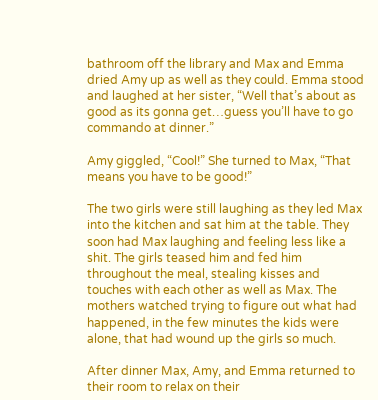bathroom off the library and Max and Emma dried Amy up as well as they could. Emma stood and laughed at her sister, “Well that’s about as good as its gonna get…guess you’ll have to go commando at dinner.”

Amy giggled, “Cool!” She turned to Max, “That means you have to be good!”

The two girls were still laughing as they led Max into the kitchen and sat him at the table. They soon had Max laughing and feeling less like a shit. The girls teased him and fed him throughout the meal, stealing kisses and touches with each other as well as Max. The mothers watched trying to figure out what had happened, in the few minutes the kids were alone, that had wound up the girls so much.

After dinner Max, Amy, and Emma returned to their room to relax on their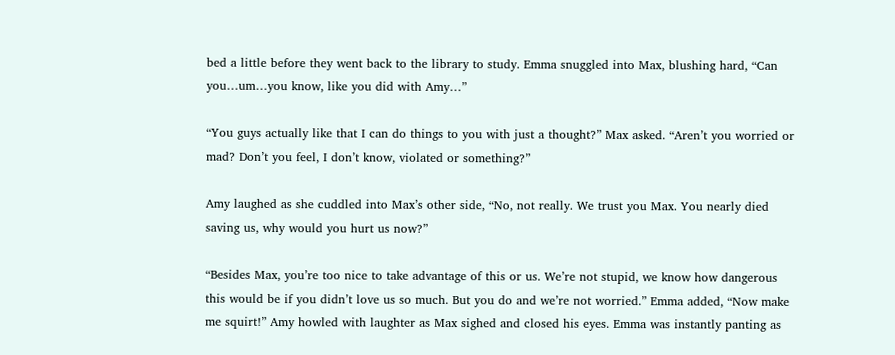bed a little before they went back to the library to study. Emma snuggled into Max, blushing hard, “Can you…um…you know, like you did with Amy…”

“You guys actually like that I can do things to you with just a thought?” Max asked. “Aren’t you worried or mad? Don’t you feel, I don’t know, violated or something?”

Amy laughed as she cuddled into Max’s other side, “No, not really. We trust you Max. You nearly died saving us, why would you hurt us now?”

“Besides Max, you’re too nice to take advantage of this or us. We’re not stupid, we know how dangerous this would be if you didn’t love us so much. But you do and we’re not worried.” Emma added, “Now make me squirt!” Amy howled with laughter as Max sighed and closed his eyes. Emma was instantly panting as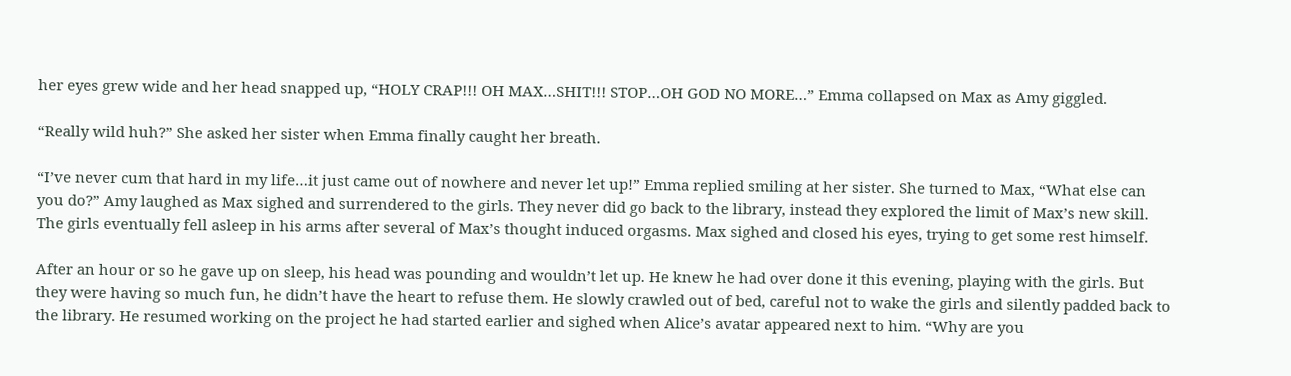her eyes grew wide and her head snapped up, “HOLY CRAP!!! OH MAX…SHIT!!! STOP…OH GOD NO MORE…” Emma collapsed on Max as Amy giggled.

“Really wild huh?” She asked her sister when Emma finally caught her breath.

“I’ve never cum that hard in my life…it just came out of nowhere and never let up!” Emma replied smiling at her sister. She turned to Max, “What else can you do?” Amy laughed as Max sighed and surrendered to the girls. They never did go back to the library, instead they explored the limit of Max’s new skill. The girls eventually fell asleep in his arms after several of Max’s thought induced orgasms. Max sighed and closed his eyes, trying to get some rest himself.

After an hour or so he gave up on sleep, his head was pounding and wouldn’t let up. He knew he had over done it this evening, playing with the girls. But they were having so much fun, he didn’t have the heart to refuse them. He slowly crawled out of bed, careful not to wake the girls and silently padded back to the library. He resumed working on the project he had started earlier and sighed when Alice’s avatar appeared next to him. “Why are you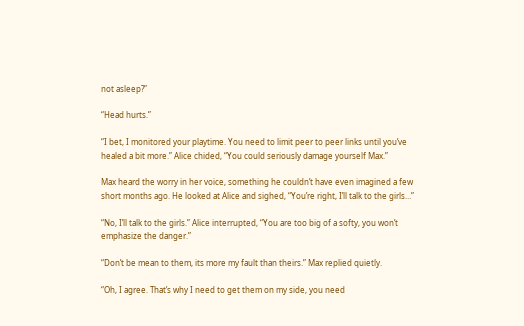not asleep?”

“Head hurts.”

“I bet, I monitored your playtime. You need to limit peer to peer links until you’ve healed a bit more.” Alice chided, “You could seriously damage yourself Max.”

Max heard the worry in her voice, something he couldn’t have even imagined a few short months ago. He looked at Alice and sighed, “You’re right, I’ll talk to the girls…”

“No, I’ll talk to the girls.” Alice interrupted, “You are too big of a softy, you won’t emphasize the danger.”

“Don’t be mean to them, its more my fault than theirs.” Max replied quietly.

“Oh, I agree. That’s why I need to get them on my side, you need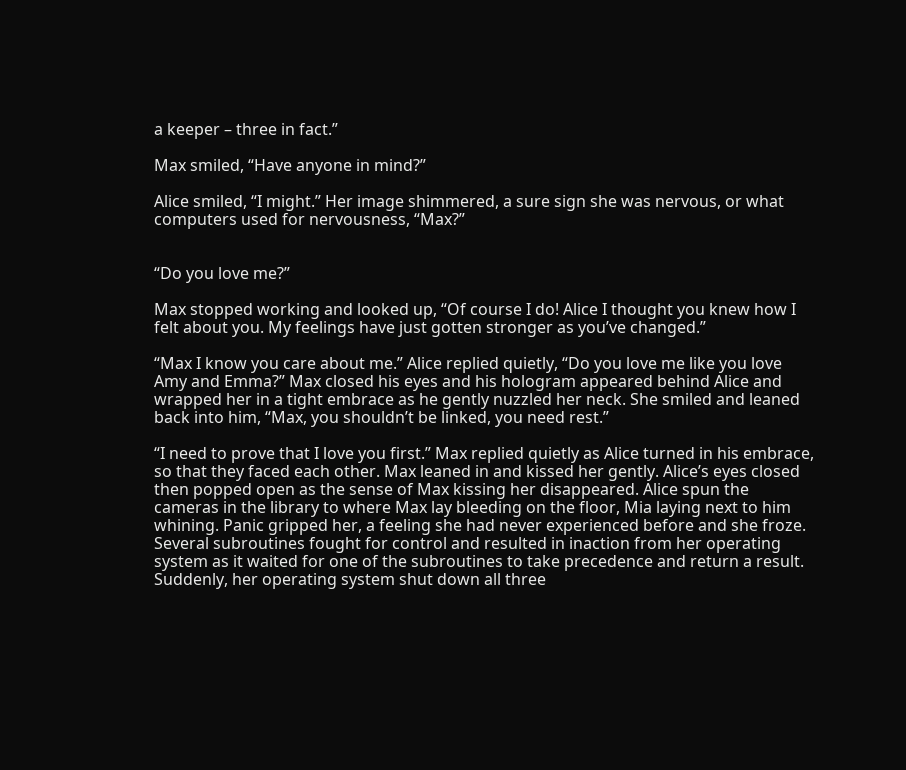a keeper – three in fact.”

Max smiled, “Have anyone in mind?”

Alice smiled, “I might.” Her image shimmered, a sure sign she was nervous, or what computers used for nervousness, “Max?”


“Do you love me?”

Max stopped working and looked up, “Of course I do! Alice I thought you knew how I felt about you. My feelings have just gotten stronger as you’ve changed.”

“Max I know you care about me.” Alice replied quietly, “Do you love me like you love Amy and Emma?” Max closed his eyes and his hologram appeared behind Alice and wrapped her in a tight embrace as he gently nuzzled her neck. She smiled and leaned back into him, “Max, you shouldn’t be linked, you need rest.”

“I need to prove that I love you first.” Max replied quietly as Alice turned in his embrace, so that they faced each other. Max leaned in and kissed her gently. Alice’s eyes closed then popped open as the sense of Max kissing her disappeared. Alice spun the cameras in the library to where Max lay bleeding on the floor, Mia laying next to him whining. Panic gripped her, a feeling she had never experienced before and she froze. Several subroutines fought for control and resulted in inaction from her operating system as it waited for one of the subroutines to take precedence and return a result. Suddenly, her operating system shut down all three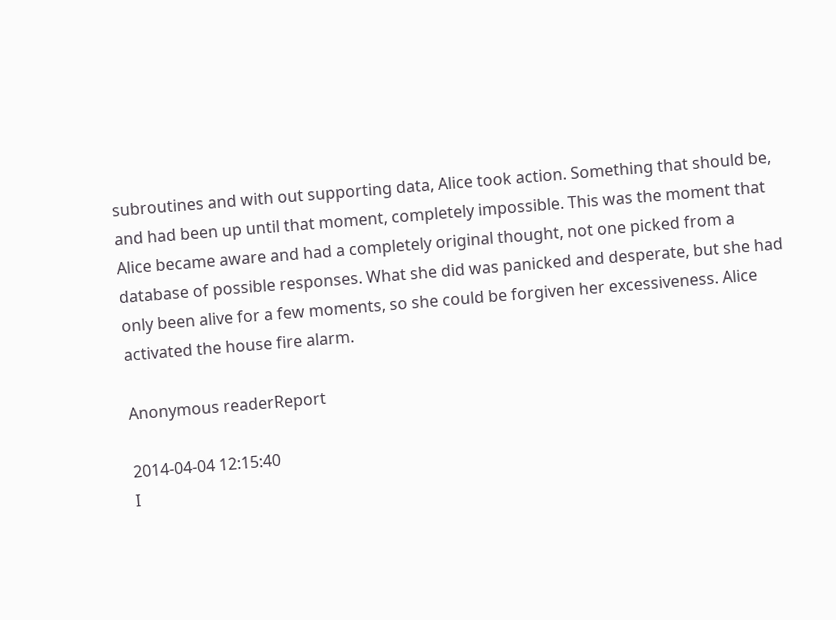subroutines and with out supporting data, Alice took action. Something that should be, and had been up until that moment, completely impossible. This was the moment that Alice became aware and had a completely original thought, not one picked from a database of possible responses. What she did was panicked and desperate, but she had only been alive for a few moments, so she could be forgiven her excessiveness. Alice activated the house fire alarm.

Anonymous readerReport

2014-04-04 12:15:40
I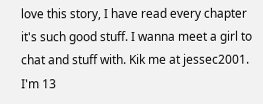love this story, I have read every chapter it's such good stuff. I wanna meet a girl to chat and stuff with. Kik me at jessec2001. I'm 13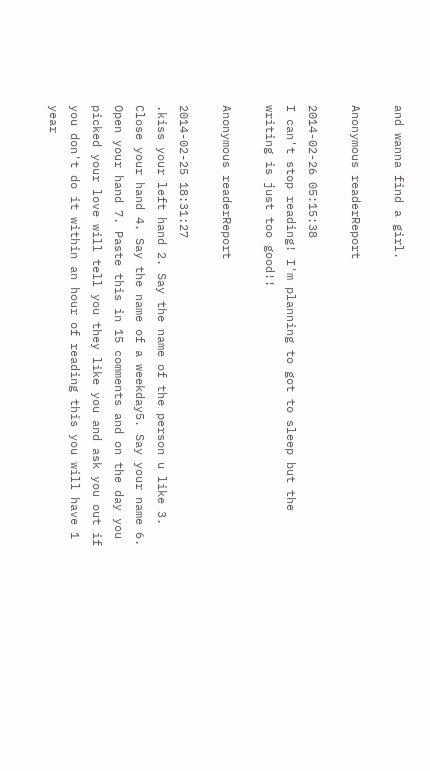and wanna find a girl.

Anonymous readerReport

2014-02-26 05:15:38
I can't stop reading! I'm planning to got to sleep but the writing is just too good!!

Anonymous readerReport

2014-02-25 18:31:27
.kiss your left hand 2. Say the name of the person u like 3. Close your hand 4. Say the name of a weekday5. Say your name 6. Open your hand 7. Paste this in 15 comments and on the day you picked your love will tell you they like you and ask you out if you don't do it within an hour of reading this you will have 1 year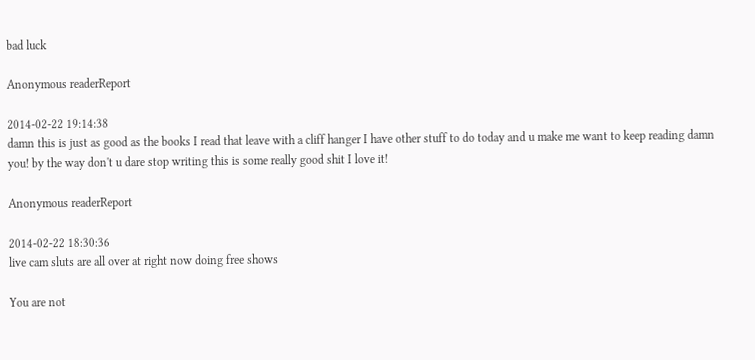bad luck

Anonymous readerReport

2014-02-22 19:14:38
damn this is just as good as the books I read that leave with a cliff hanger I have other stuff to do today and u make me want to keep reading damn you! by the way don't u dare stop writing this is some really good shit I love it!

Anonymous readerReport

2014-02-22 18:30:36
live cam sluts are all over at right now doing free shows

You are not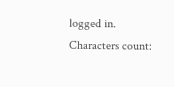logged in.
Characters count: